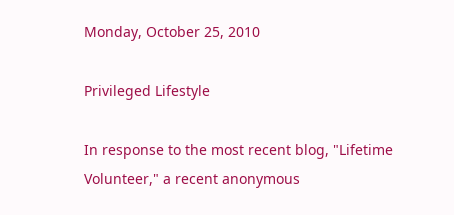Monday, October 25, 2010

Privileged Lifestyle

In response to the most recent blog, "Lifetime Volunteer," a recent anonymous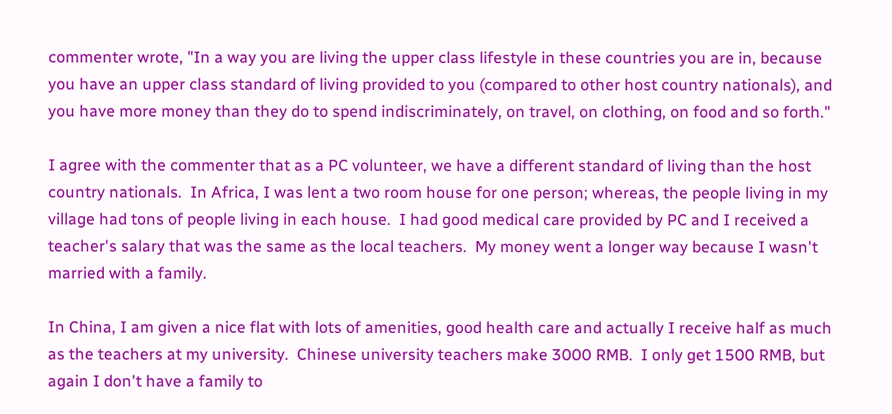commenter wrote, "In a way you are living the upper class lifestyle in these countries you are in, because you have an upper class standard of living provided to you (compared to other host country nationals), and you have more money than they do to spend indiscriminately, on travel, on clothing, on food and so forth."

I agree with the commenter that as a PC volunteer, we have a different standard of living than the host country nationals.  In Africa, I was lent a two room house for one person; whereas, the people living in my village had tons of people living in each house.  I had good medical care provided by PC and I received a teacher's salary that was the same as the local teachers.  My money went a longer way because I wasn't married with a family.

In China, I am given a nice flat with lots of amenities, good health care and actually I receive half as much as the teachers at my university.  Chinese university teachers make 3000 RMB.  I only get 1500 RMB, but again I don't have a family to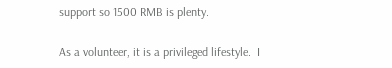support so 1500 RMB is plenty.

As a volunteer, it is a privileged lifestyle.  I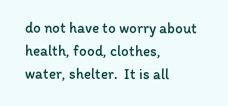do not have to worry about health, food, clothes, water, shelter.  It is all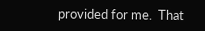provided for me.  That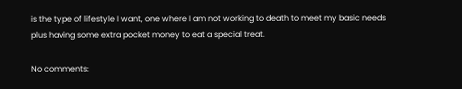is the type of lifestyle I want, one where I am not working to death to meet my basic needs plus having some extra pocket money to eat a special treat.

No comments: